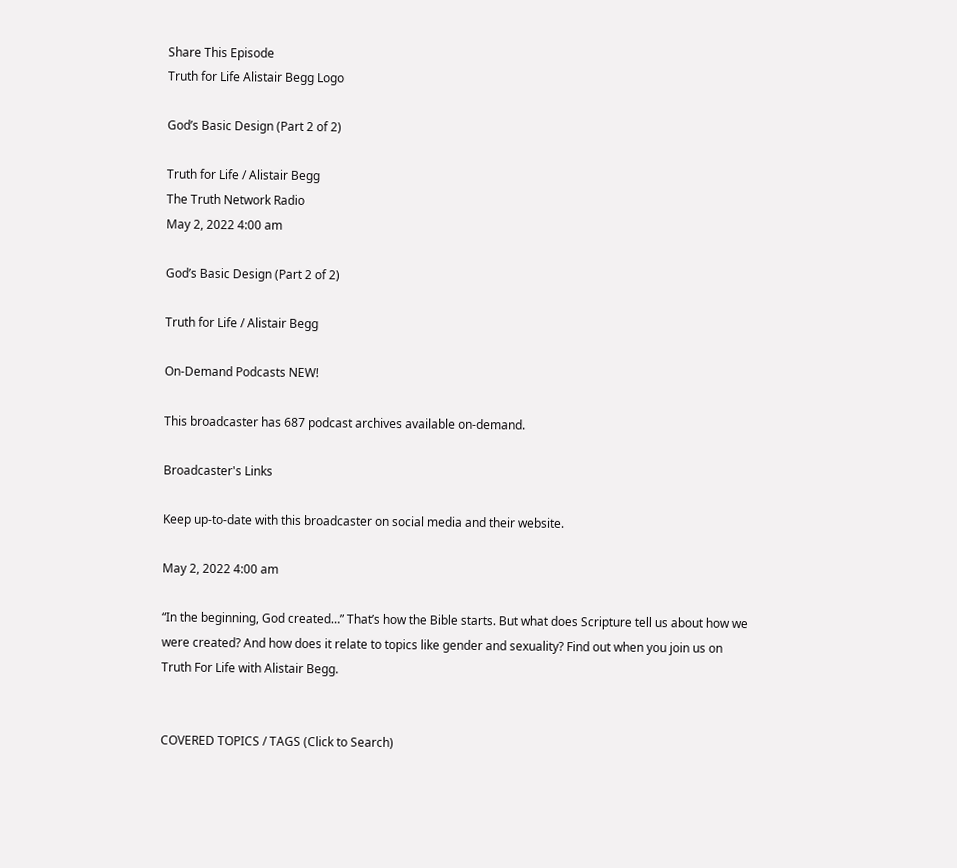Share This Episode
Truth for Life Alistair Begg Logo

God’s Basic Design (Part 2 of 2)

Truth for Life / Alistair Begg
The Truth Network Radio
May 2, 2022 4:00 am

God’s Basic Design (Part 2 of 2)

Truth for Life / Alistair Begg

On-Demand Podcasts NEW!

This broadcaster has 687 podcast archives available on-demand.

Broadcaster's Links

Keep up-to-date with this broadcaster on social media and their website.

May 2, 2022 4:00 am

“In the beginning, God created…” That’s how the Bible starts. But what does Scripture tell us about how we were created? And how does it relate to topics like gender and sexuality? Find out when you join us on Truth For Life with Alistair Begg.


COVERED TOPICS / TAGS (Click to Search)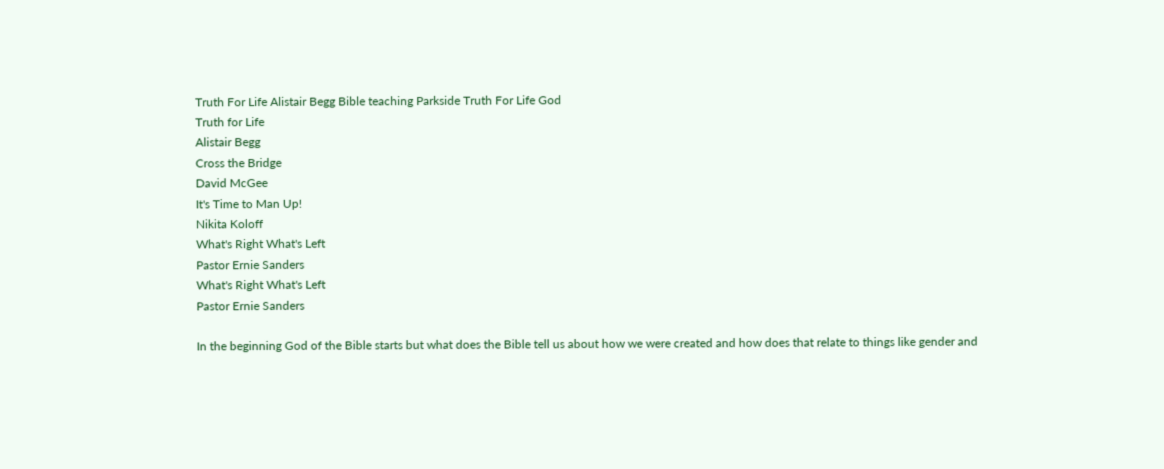Truth For Life Alistair Begg Bible teaching Parkside Truth For Life God
Truth for Life
Alistair Begg
Cross the Bridge
David McGee
It's Time to Man Up!
Nikita Koloff
What's Right What's Left
Pastor Ernie Sanders
What's Right What's Left
Pastor Ernie Sanders

In the beginning God of the Bible starts but what does the Bible tell us about how we were created and how does that relate to things like gender and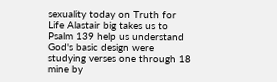sexuality today on Truth for Life Alastair big takes us to Psalm 139 help us understand God's basic design were studying verses one through 18 mine by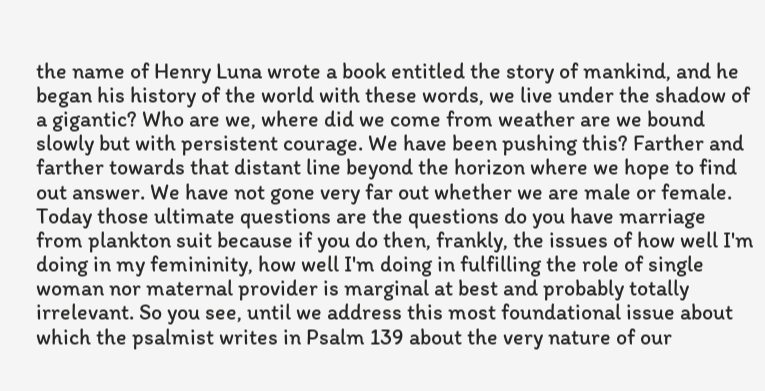the name of Henry Luna wrote a book entitled the story of mankind, and he began his history of the world with these words, we live under the shadow of a gigantic? Who are we, where did we come from weather are we bound slowly but with persistent courage. We have been pushing this? Farther and farther towards that distant line beyond the horizon where we hope to find out answer. We have not gone very far out whether we are male or female. Today those ultimate questions are the questions do you have marriage from plankton suit because if you do then, frankly, the issues of how well I'm doing in my femininity, how well I'm doing in fulfilling the role of single woman nor maternal provider is marginal at best and probably totally irrelevant. So you see, until we address this most foundational issue about which the psalmist writes in Psalm 139 about the very nature of our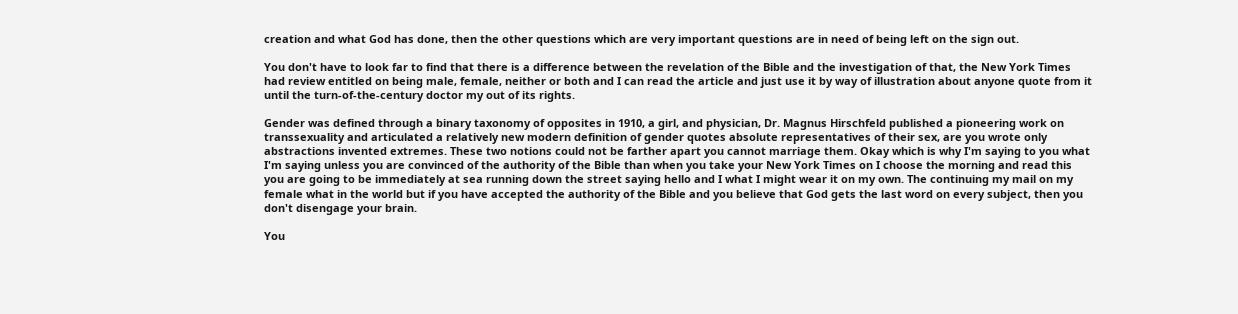creation and what God has done, then the other questions which are very important questions are in need of being left on the sign out.

You don't have to look far to find that there is a difference between the revelation of the Bible and the investigation of that, the New York Times had review entitled on being male, female, neither or both and I can read the article and just use it by way of illustration about anyone quote from it until the turn-of-the-century doctor my out of its rights.

Gender was defined through a binary taxonomy of opposites in 1910, a girl, and physician, Dr. Magnus Hirschfeld published a pioneering work on transsexuality and articulated a relatively new modern definition of gender quotes absolute representatives of their sex, are you wrote only abstractions invented extremes. These two notions could not be farther apart you cannot marriage them. Okay which is why I'm saying to you what I'm saying unless you are convinced of the authority of the Bible than when you take your New York Times on I choose the morning and read this you are going to be immediately at sea running down the street saying hello and I what I might wear it on my own. The continuing my mail on my female what in the world but if you have accepted the authority of the Bible and you believe that God gets the last word on every subject, then you don't disengage your brain.

You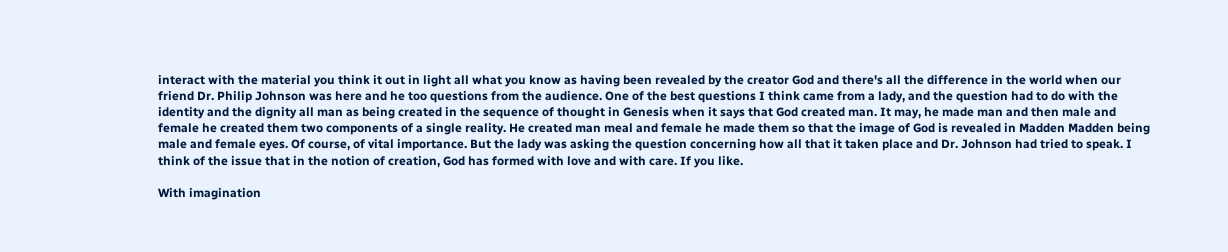interact with the material you think it out in light all what you know as having been revealed by the creator God and there's all the difference in the world when our friend Dr. Philip Johnson was here and he too questions from the audience. One of the best questions I think came from a lady, and the question had to do with the identity and the dignity all man as being created in the sequence of thought in Genesis when it says that God created man. It may, he made man and then male and female he created them two components of a single reality. He created man meal and female he made them so that the image of God is revealed in Madden Madden being male and female eyes. Of course, of vital importance. But the lady was asking the question concerning how all that it taken place and Dr. Johnson had tried to speak. I think of the issue that in the notion of creation, God has formed with love and with care. If you like.

With imagination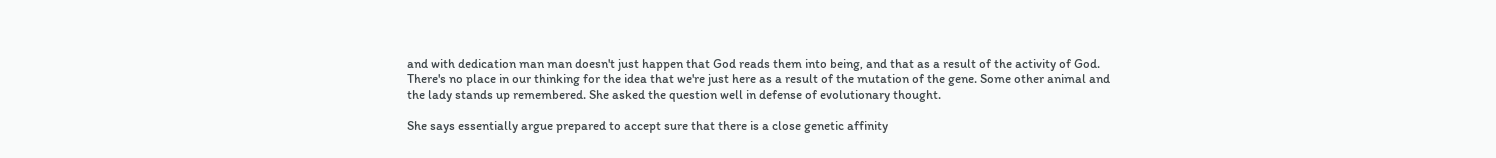and with dedication man man doesn't just happen that God reads them into being, and that as a result of the activity of God. There's no place in our thinking for the idea that we're just here as a result of the mutation of the gene. Some other animal and the lady stands up remembered. She asked the question well in defense of evolutionary thought.

She says essentially argue prepared to accept sure that there is a close genetic affinity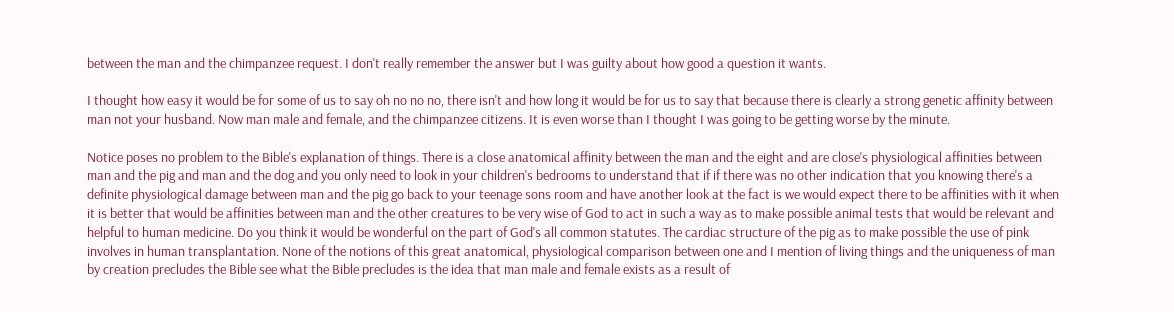between the man and the chimpanzee request. I don't really remember the answer but I was guilty about how good a question it wants.

I thought how easy it would be for some of us to say oh no no no, there isn't and how long it would be for us to say that because there is clearly a strong genetic affinity between man not your husband. Now man male and female, and the chimpanzee citizens. It is even worse than I thought I was going to be getting worse by the minute.

Notice poses no problem to the Bible's explanation of things. There is a close anatomical affinity between the man and the eight and are close's physiological affinities between man and the pig and man and the dog and you only need to look in your children's bedrooms to understand that if if there was no other indication that you knowing there's a definite physiological damage between man and the pig go back to your teenage sons room and have another look at the fact is we would expect there to be affinities with it when it is better that would be affinities between man and the other creatures to be very wise of God to act in such a way as to make possible animal tests that would be relevant and helpful to human medicine. Do you think it would be wonderful on the part of God's all common statutes. The cardiac structure of the pig as to make possible the use of pink involves in human transplantation. None of the notions of this great anatomical, physiological comparison between one and I mention of living things and the uniqueness of man by creation precludes the Bible see what the Bible precludes is the idea that man male and female exists as a result of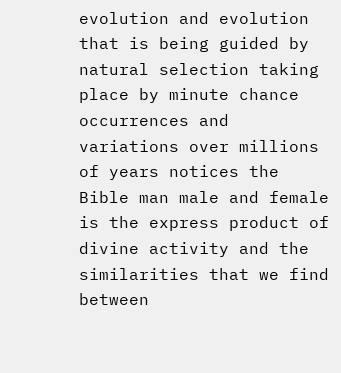evolution and evolution that is being guided by natural selection taking place by minute chance occurrences and variations over millions of years notices the Bible man male and female is the express product of divine activity and the similarities that we find between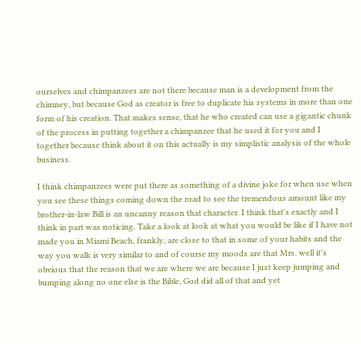ourselves and chimpanzees are not there because man is a development from the chimney, but because God as creator is free to duplicate his systems in more than one form of his creation. That makes sense, that he who created can use a gigantic chunk of the process in putting together a chimpanzee that he used it for you and I together because think about it on this actually is my simplistic analysis of the whole business.

I think chimpanzees were put there as something of a divine joke for when use when you see these things coming down the road to see the tremendous amount like my brother-in-law Bill is an uncanny reason that character. I think that's exactly and I think in part was noticing. Take a look at look at what you would be like if I have not made you in Miami Beach, frankly, are close to that in some of your habits and the way you walk is very similar to and of course my moods are that Mrs. well it's obvious that the reason that we are where we are because I just keep jumping and bumping along no one else is the Bible, God did all of that and yet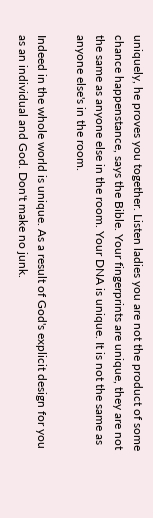uniquely, he proves you together. Listen ladies you are not the product of some chance happenstance, says the Bible. Your fingerprints are unique, they are not the same as anyone else in the room. Your DNA is unique. It is not the same as anyone else's in the room.

Indeed in the whole world is unique. As a result of God's explicit design for you as an individual and God. Don't make no junk.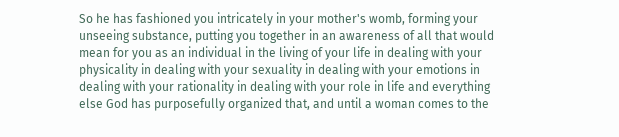So he has fashioned you intricately in your mother's womb, forming your unseeing substance, putting you together in an awareness of all that would mean for you as an individual in the living of your life in dealing with your physicality in dealing with your sexuality in dealing with your emotions in dealing with your rationality in dealing with your role in life and everything else God has purposefully organized that, and until a woman comes to the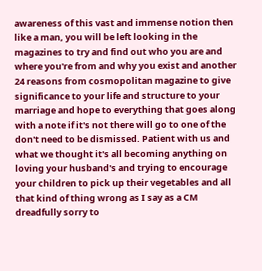awareness of this vast and immense notion then like a man, you will be left looking in the magazines to try and find out who you are and where you're from and why you exist and another 24 reasons from cosmopolitan magazine to give significance to your life and structure to your marriage and hope to everything that goes along with a note if it's not there will go to one of the don't need to be dismissed. Patient with us and what we thought it's all becoming anything on loving your husband's and trying to encourage your children to pick up their vegetables and all that kind of thing wrong as I say as a CM dreadfully sorry to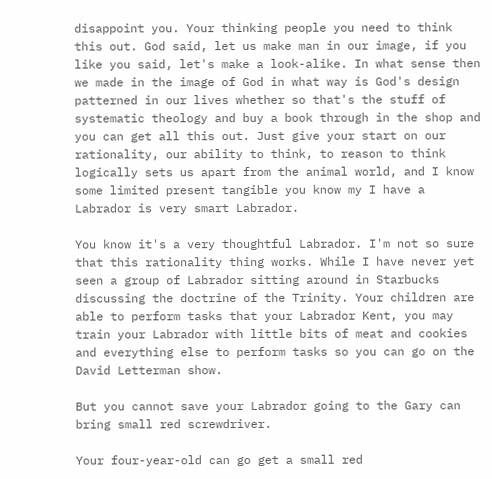disappoint you. Your thinking people you need to think this out. God said, let us make man in our image, if you like you said, let's make a look-alike. In what sense then we made in the image of God in what way is God's design patterned in our lives whether so that's the stuff of systematic theology and buy a book through in the shop and you can get all this out. Just give your start on our rationality, our ability to think, to reason to think logically sets us apart from the animal world, and I know some limited present tangible you know my I have a Labrador is very smart Labrador.

You know it's a very thoughtful Labrador. I'm not so sure that this rationality thing works. While I have never yet seen a group of Labrador sitting around in Starbucks discussing the doctrine of the Trinity. Your children are able to perform tasks that your Labrador Kent, you may train your Labrador with little bits of meat and cookies and everything else to perform tasks so you can go on the David Letterman show.

But you cannot save your Labrador going to the Gary can bring small red screwdriver.

Your four-year-old can go get a small red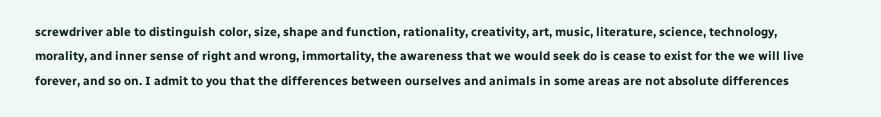screwdriver able to distinguish color, size, shape and function, rationality, creativity, art, music, literature, science, technology, morality, and inner sense of right and wrong, immortality, the awareness that we would seek do is cease to exist for the we will live forever, and so on. I admit to you that the differences between ourselves and animals in some areas are not absolute differences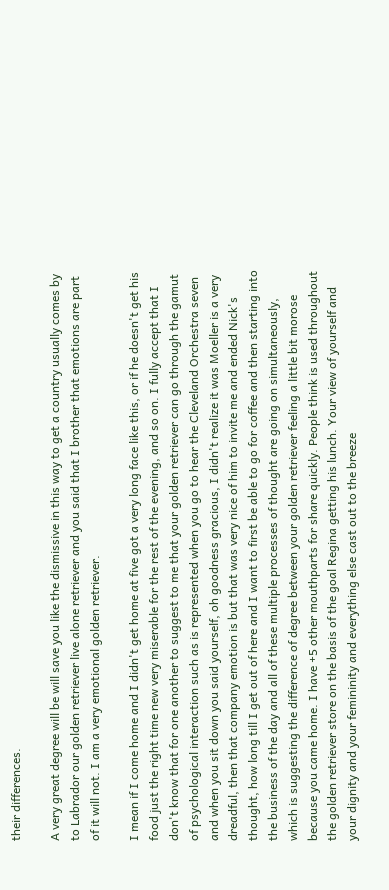their differences.

A very great degree will be will save you like the dismissive in this way to get a country usually comes by to Labrador our golden retriever live alone retriever and you said that I brother that emotions are part of it will not. I am a very emotional golden retriever.

I mean if I come home and I didn't get home at five got a very long face like this, or if he doesn't get his food just the right time new very miserable for the rest of the evening, and so on. I fully accept that I don't know that for one another to suggest to me that your golden retriever can go through the gamut of psychological interaction such as is represented when you go to hear the Cleveland Orchestra seven and when you sit down you said yourself, oh goodness gracious, I didn't realize it was Moeller is a very dreadful, then that company emotion is but that was very nice of him to invite me and ended Nick's thought, how long till I get out of here and I want to first be able to go for coffee and then starting into the business of the day and all of these multiple processes of thought are going on simultaneously, which is suggesting the difference of degree between your golden retriever feeling a little bit morose because you came home. I have +5 other mouthparts for share quickly. People think is used throughout the golden retriever store on the basis of the goal Regina getting his lunch. Your view of yourself and your dignity and your femininity and everything else cast out to the breeze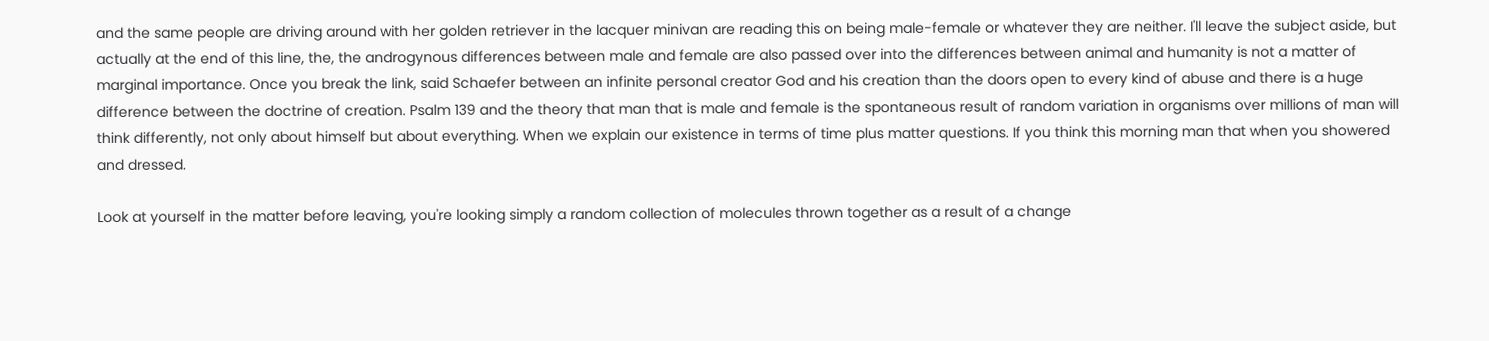and the same people are driving around with her golden retriever in the lacquer minivan are reading this on being male-female or whatever they are neither. I'll leave the subject aside, but actually at the end of this line, the, the androgynous differences between male and female are also passed over into the differences between animal and humanity is not a matter of marginal importance. Once you break the link, said Schaefer between an infinite personal creator God and his creation than the doors open to every kind of abuse and there is a huge difference between the doctrine of creation. Psalm 139 and the theory that man that is male and female is the spontaneous result of random variation in organisms over millions of man will think differently, not only about himself but about everything. When we explain our existence in terms of time plus matter questions. If you think this morning man that when you showered and dressed.

Look at yourself in the matter before leaving, you're looking simply a random collection of molecules thrown together as a result of a change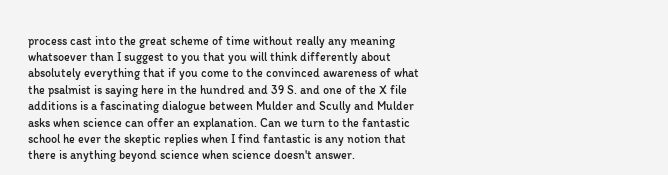process cast into the great scheme of time without really any meaning whatsoever than I suggest to you that you will think differently about absolutely everything that if you come to the convinced awareness of what the psalmist is saying here in the hundred and 39 S. and one of the X file additions is a fascinating dialogue between Mulder and Scully and Mulder asks when science can offer an explanation. Can we turn to the fantastic school he ever the skeptic replies when I find fantastic is any notion that there is anything beyond science when science doesn't answer.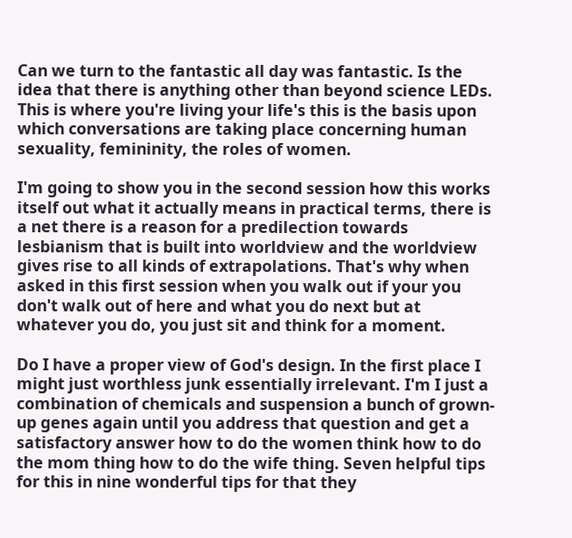Can we turn to the fantastic all day was fantastic. Is the idea that there is anything other than beyond science LEDs. This is where you're living your life's this is the basis upon which conversations are taking place concerning human sexuality, femininity, the roles of women.

I'm going to show you in the second session how this works itself out what it actually means in practical terms, there is a net there is a reason for a predilection towards lesbianism that is built into worldview and the worldview gives rise to all kinds of extrapolations. That's why when asked in this first session when you walk out if your you don't walk out of here and what you do next but at whatever you do, you just sit and think for a moment.

Do I have a proper view of God's design. In the first place I might just worthless junk essentially irrelevant. I'm I just a combination of chemicals and suspension a bunch of grown-up genes again until you address that question and get a satisfactory answer how to do the women think how to do the mom thing how to do the wife thing. Seven helpful tips for this in nine wonderful tips for that they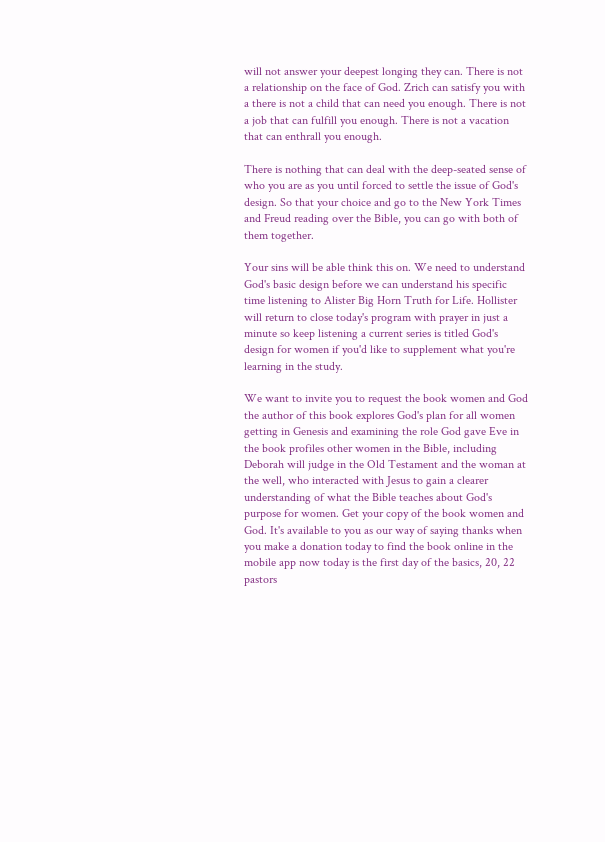will not answer your deepest longing they can. There is not a relationship on the face of God. Zrich can satisfy you with a there is not a child that can need you enough. There is not a job that can fulfill you enough. There is not a vacation that can enthrall you enough.

There is nothing that can deal with the deep-seated sense of who you are as you until forced to settle the issue of God's design. So that your choice and go to the New York Times and Freud reading over the Bible, you can go with both of them together.

Your sins will be able think this on. We need to understand God's basic design before we can understand his specific time listening to Alister Big Horn Truth for Life. Hollister will return to close today's program with prayer in just a minute so keep listening a current series is titled God's design for women if you'd like to supplement what you're learning in the study.

We want to invite you to request the book women and God the author of this book explores God's plan for all women getting in Genesis and examining the role God gave Eve in the book profiles other women in the Bible, including Deborah will judge in the Old Testament and the woman at the well, who interacted with Jesus to gain a clearer understanding of what the Bible teaches about God's purpose for women. Get your copy of the book women and God. It's available to you as our way of saying thanks when you make a donation today to find the book online in the mobile app now today is the first day of the basics, 20, 22 pastors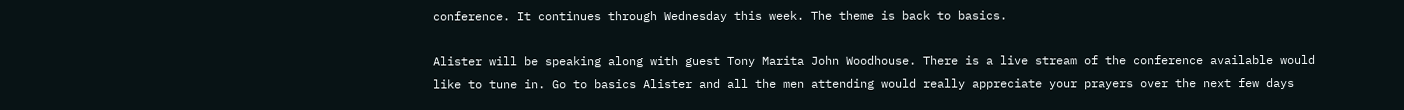conference. It continues through Wednesday this week. The theme is back to basics.

Alister will be speaking along with guest Tony Marita John Woodhouse. There is a live stream of the conference available would like to tune in. Go to basics Alister and all the men attending would really appreciate your prayers over the next few days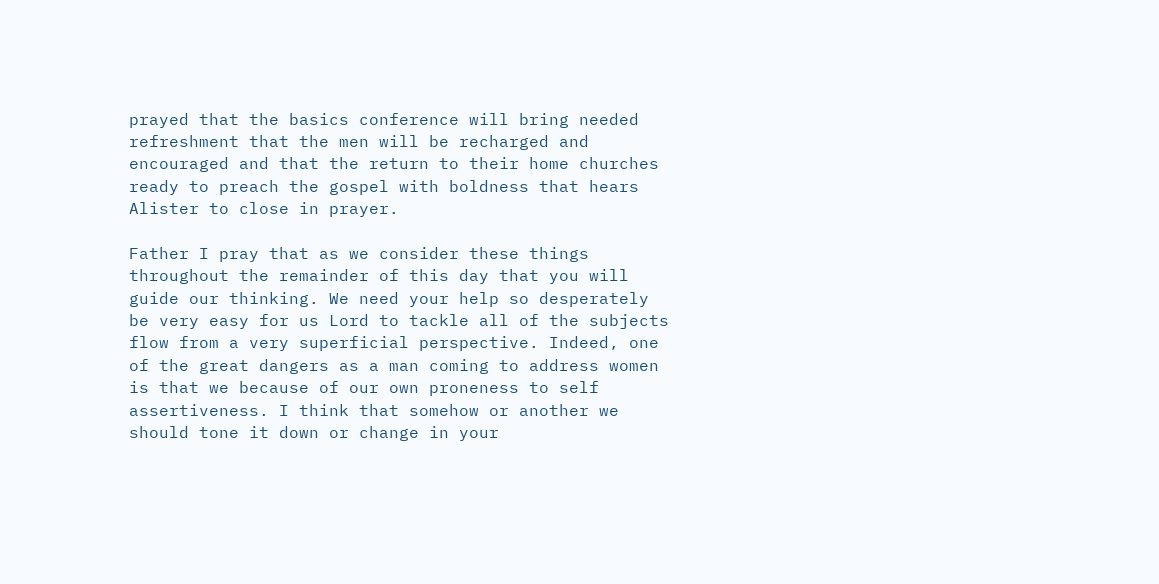prayed that the basics conference will bring needed refreshment that the men will be recharged and encouraged and that the return to their home churches ready to preach the gospel with boldness that hears Alister to close in prayer.

Father I pray that as we consider these things throughout the remainder of this day that you will guide our thinking. We need your help so desperately be very easy for us Lord to tackle all of the subjects flow from a very superficial perspective. Indeed, one of the great dangers as a man coming to address women is that we because of our own proneness to self assertiveness. I think that somehow or another we should tone it down or change in your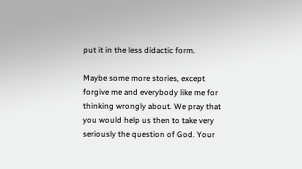put it in the less didactic form.

Maybe some more stories, except forgive me and everybody like me for thinking wrongly about. We pray that you would help us then to take very seriously the question of God. Your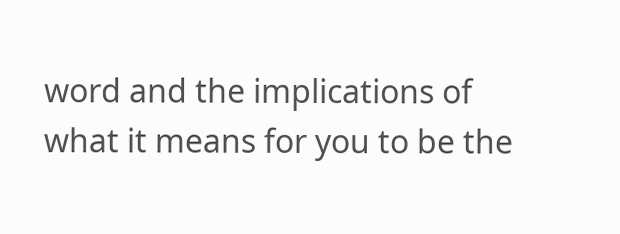word and the implications of what it means for you to be the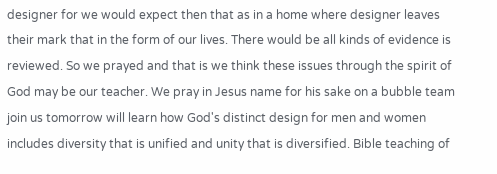designer for we would expect then that as in a home where designer leaves their mark that in the form of our lives. There would be all kinds of evidence is reviewed. So we prayed and that is we think these issues through the spirit of God may be our teacher. We pray in Jesus name for his sake on a bubble team join us tomorrow will learn how God's distinct design for men and women includes diversity that is unified and unity that is diversified. Bible teaching of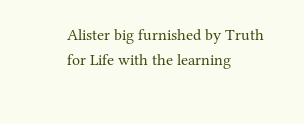Alister big furnished by Truth for Life with the learning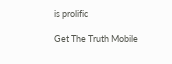is prolific

Get The Truth Mobile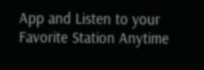App and Listen to your Favorite Station Anytime